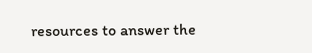resources to answer the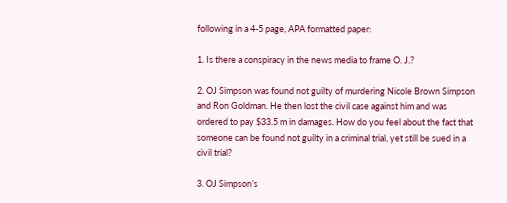following in a 4-5 page, APA formatted paper:

1. Is there a conspiracy in the news media to frame O. J.?

2. OJ Simpson was found not guilty of murdering Nicole Brown Simpson and Ron Goldman. He then lost the civil case against him and was ordered to pay $33.5 m in damages. How do you feel about the fact that someone can be found not guilty in a criminal trial, yet still be sued in a civil trial?

3. OJ Simpson’s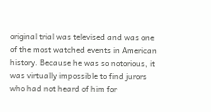original trial was televised and was one of the most watched events in American history. Because he was so notorious, it was virtually impossible to find jurors who had not heard of him for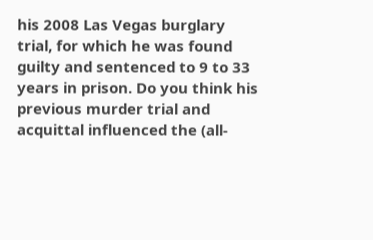his 2008 Las Vegas burglary trial, for which he was found guilty and sentenced to 9 to 33 years in prison. Do you think his previous murder trial and acquittal influenced the (all-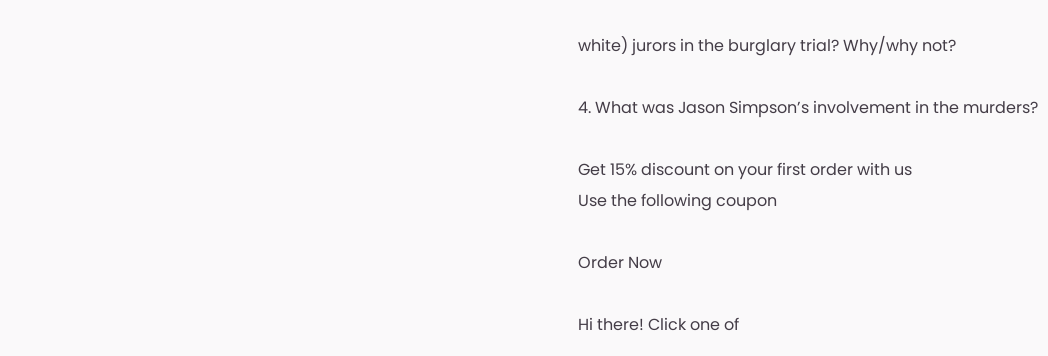white) jurors in the burglary trial? Why/why not?

4. What was Jason Simpson’s involvement in the murders?

Get 15% discount on your first order with us
Use the following coupon

Order Now

Hi there! Click one of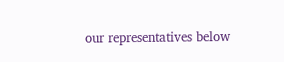our representatives below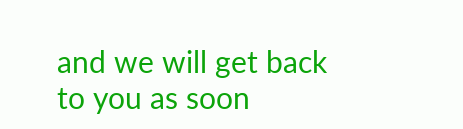and we will get back to you as soon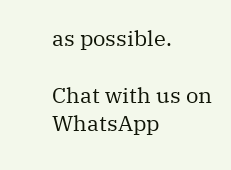as possible.

Chat with us on WhatsApp